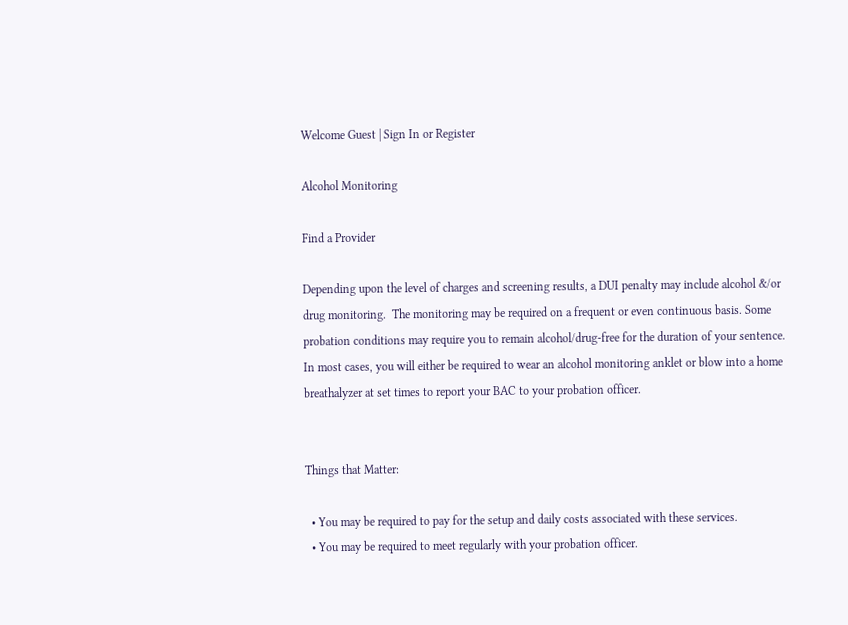Welcome Guest | Sign In or Register

Alcohol Monitoring

Find a Provider

Depending upon the level of charges and screening results, a DUI penalty may include alcohol &/or drug monitoring.  The monitoring may be required on a frequent or even continuous basis. Some probation conditions may require you to remain alcohol/drug-free for the duration of your sentence. In most cases, you will either be required to wear an alcohol monitoring anklet or blow into a home breathalyzer at set times to report your BAC to your probation officer.


Things that Matter:

  • You may be required to pay for the setup and daily costs associated with these services.
  • You may be required to meet regularly with your probation officer.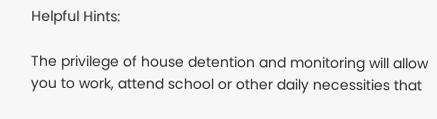Helpful Hints:

The privilege of house detention and monitoring will allow you to work, attend school or other daily necessities that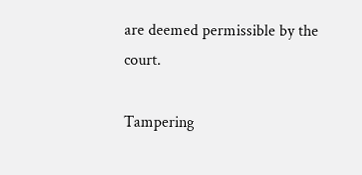are deemed permissible by the court.

Tampering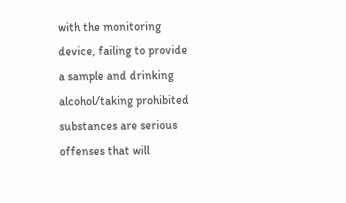with the monitoring device, failing to provide a sample and drinking alcohol/taking prohibited substances are serious offenses that will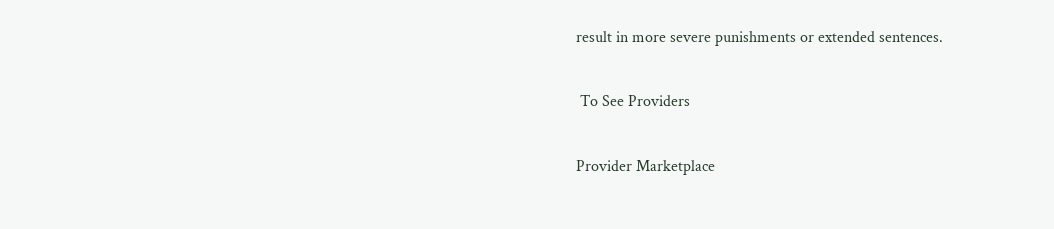result in more severe punishments or extended sentences.

 To See Providers

Provider Marketplace